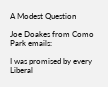A Modest Question

Joe Doakes from Como Park emails:

I was promised by every Liberal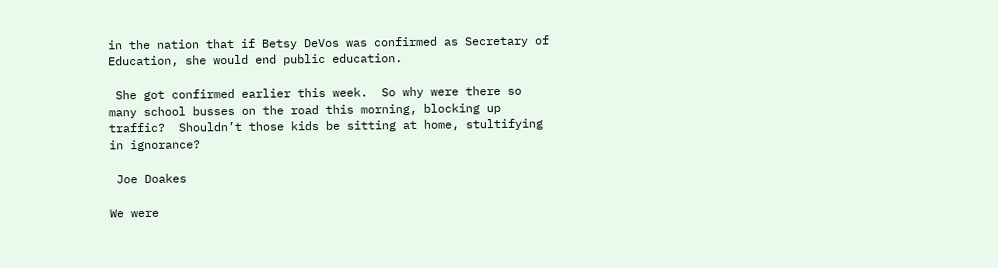in the nation that if Betsy DeVos was confirmed as Secretary of Education, she would end public education.

 She got confirmed earlier this week.  So why were there so many school busses on the road this morning, blocking up traffic?  Shouldn’t those kids be sitting at home, stultifying in ignorance?

 Joe Doakes

We were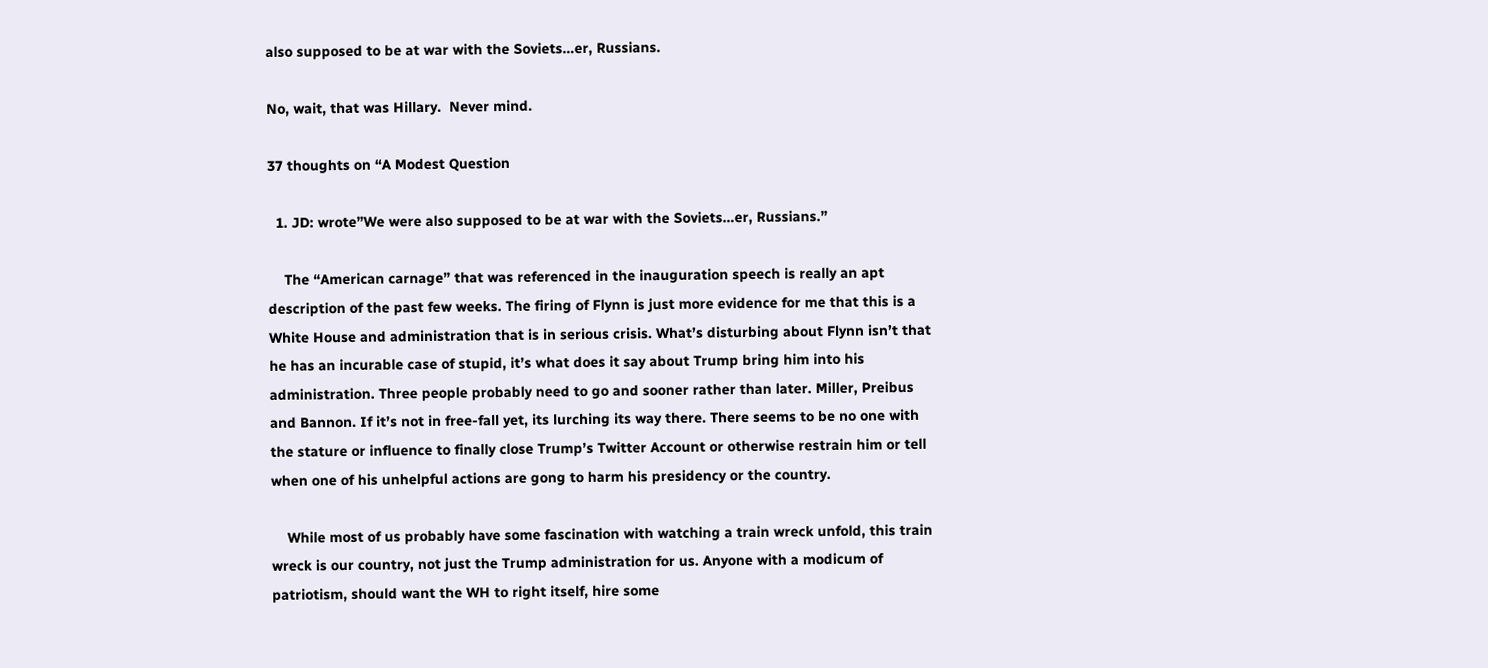also supposed to be at war with the Soviets…er, Russians.

No, wait, that was Hillary.  Never mind.

37 thoughts on “A Modest Question

  1. JD: wrote”We were also supposed to be at war with the Soviets…er, Russians.”

    The “American carnage” that was referenced in the inauguration speech is really an apt description of the past few weeks. The firing of Flynn is just more evidence for me that this is a White House and administration that is in serious crisis. What’s disturbing about Flynn isn’t that he has an incurable case of stupid, it’s what does it say about Trump bring him into his administration. Three people probably need to go and sooner rather than later. Miller, Preibus and Bannon. If it’s not in free-fall yet, its lurching its way there. There seems to be no one with the stature or influence to finally close Trump’s Twitter Account or otherwise restrain him or tell when one of his unhelpful actions are gong to harm his presidency or the country.

    While most of us probably have some fascination with watching a train wreck unfold, this train wreck is our country, not just the Trump administration for us. Anyone with a modicum of patriotism, should want the WH to right itself, hire some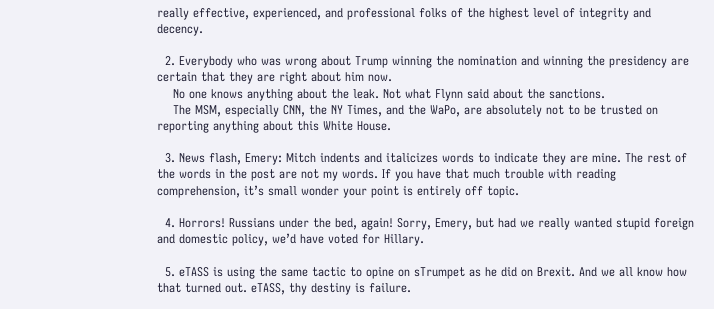really effective, experienced, and professional folks of the highest level of integrity and decency.

  2. Everybody who was wrong about Trump winning the nomination and winning the presidency are certain that they are right about him now.
    No one knows anything about the leak. Not what Flynn said about the sanctions.
    The MSM, especially CNN, the NY Times, and the WaPo, are absolutely not to be trusted on reporting anything about this White House.

  3. News flash, Emery: Mitch indents and italicizes words to indicate they are mine. The rest of the words in the post are not my words. If you have that much trouble with reading comprehension, it’s small wonder your point is entirely off topic.

  4. Horrors! Russians under the bed, again! Sorry, Emery, but had we really wanted stupid foreign and domestic policy, we’d have voted for Hillary.

  5. eTASS is using the same tactic to opine on sTrumpet as he did on Brexit. And we all know how that turned out. eTASS, thy destiny is failure.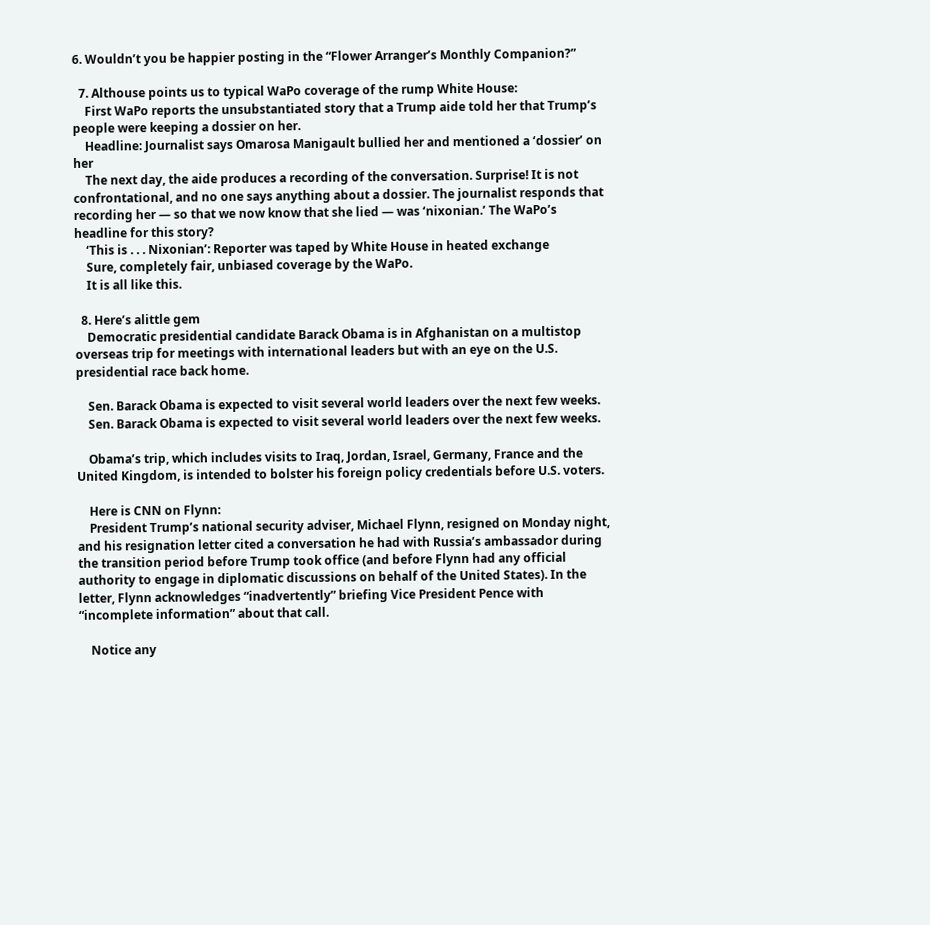6. Wouldn’t you be happier posting in the “Flower Arranger’s Monthly Companion?”

  7. Althouse points us to typical WaPo coverage of the rump White House:
    First WaPo reports the unsubstantiated story that a Trump aide told her that Trump’s people were keeping a dossier on her.
    Headline: Journalist says Omarosa Manigault bullied her and mentioned a ‘dossier’ on her
    The next day, the aide produces a recording of the conversation. Surprise! It is not confrontational, and no one says anything about a dossier. The journalist responds that recording her — so that we now know that she lied — was ‘nixonian.’ The WaPo’s headline for this story?
    ‘This is . . . Nixonian’: Reporter was taped by White House in heated exchange
    Sure, completely fair, unbiased coverage by the WaPo.
    It is all like this.

  8. Here’s alittle gem
    Democratic presidential candidate Barack Obama is in Afghanistan on a multistop overseas trip for meetings with international leaders but with an eye on the U.S. presidential race back home.

    Sen. Barack Obama is expected to visit several world leaders over the next few weeks.
    Sen. Barack Obama is expected to visit several world leaders over the next few weeks.

    Obama’s trip, which includes visits to Iraq, Jordan, Israel, Germany, France and the United Kingdom, is intended to bolster his foreign policy credentials before U.S. voters.

    Here is CNN on Flynn:
    President Trump’s national security adviser, Michael Flynn, resigned on Monday night, and his resignation letter cited a conversation he had with Russia’s ambassador during the transition period before Trump took office (and before Flynn had any official authority to engage in diplomatic discussions on behalf of the United States). In the letter, Flynn acknowledges “inadvertently” briefing Vice President Pence with “incomplete information” about that call.

    Notice any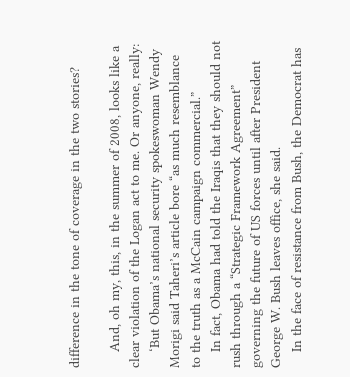difference in the tone of coverage in the two stories?

    And, oh my, this, in the summer of 2008, looks like a clear violation of the Logan act to me. Or anyone, really:
    ‘But Obama’s national security spokeswoman Wendy Morigi said Taheri’s article bore “as much resemblance to the truth as a McCain campaign commercial.”
    In fact, Obama had told the Iraqis that they should not rush through a “Strategic Framework Agreement” governing the future of US forces until after President George W. Bush leaves office, she said.
    In the face of resistance from Bush, the Democrat has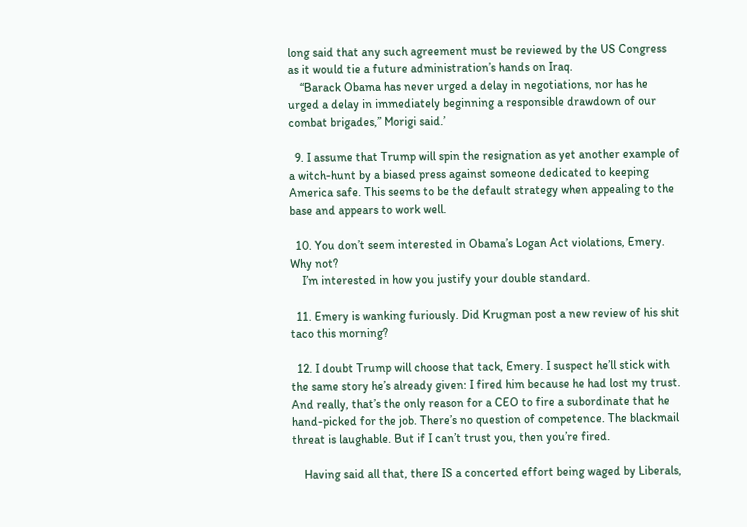long said that any such agreement must be reviewed by the US Congress as it would tie a future administration’s hands on Iraq.
    “Barack Obama has never urged a delay in negotiations, nor has he urged a delay in immediately beginning a responsible drawdown of our combat brigades,” Morigi said.’

  9. I assume that Trump will spin the resignation as yet another example of a witch-hunt by a biased press against someone dedicated to keeping America safe. This seems to be the default strategy when appealing to the base and appears to work well.

  10. You don’t seem interested in Obama’s Logan Act violations, Emery. Why not?
    I’m interested in how you justify your double standard.

  11. Emery is wanking furiously. Did Krugman post a new review of his shit taco this morning?

  12. I doubt Trump will choose that tack, Emery. I suspect he’ll stick with the same story he’s already given: I fired him because he had lost my trust. And really, that’s the only reason for a CEO to fire a subordinate that he hand-picked for the job. There’s no question of competence. The blackmail threat is laughable. But if I can’t trust you, then you’re fired.

    Having said all that, there IS a concerted effort being waged by Liberals,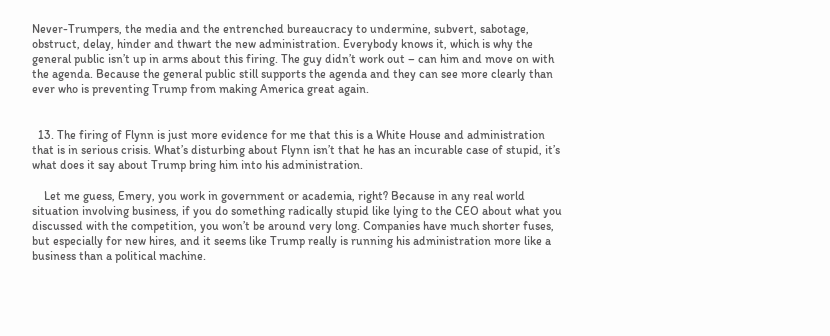Never-Trumpers, the media and the entrenched bureaucracy to undermine, subvert, sabotage, obstruct, delay, hinder and thwart the new administration. Everybody knows it, which is why the general public isn’t up in arms about this firing. The guy didn’t work out – can him and move on with the agenda. Because the general public still supports the agenda and they can see more clearly than ever who is preventing Trump from making America great again.


  13. The firing of Flynn is just more evidence for me that this is a White House and administration that is in serious crisis. What’s disturbing about Flynn isn’t that he has an incurable case of stupid, it’s what does it say about Trump bring him into his administration.

    Let me guess, Emery, you work in government or academia, right? Because in any real world situation involving business, if you do something radically stupid like lying to the CEO about what you discussed with the competition, you won’t be around very long. Companies have much shorter fuses, but especially for new hires, and it seems like Trump really is running his administration more like a business than a political machine.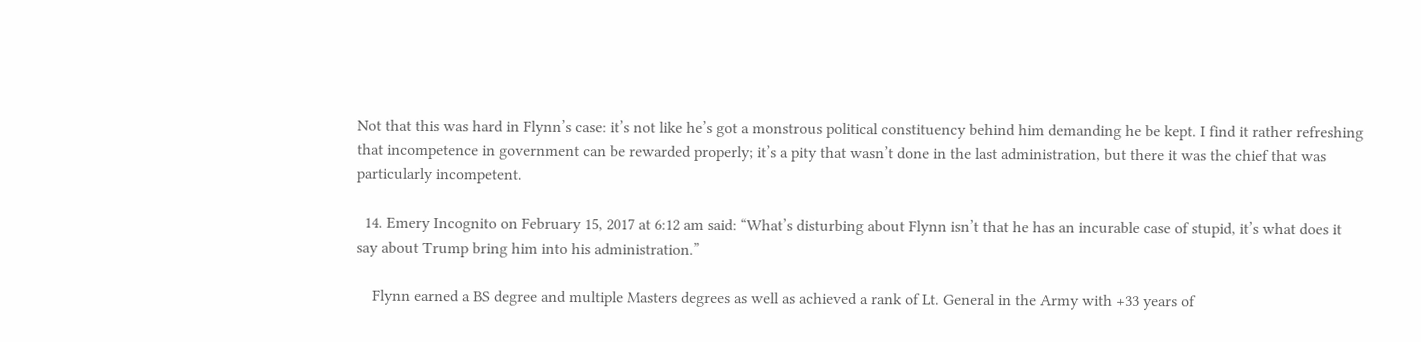Not that this was hard in Flynn’s case: it’s not like he’s got a monstrous political constituency behind him demanding he be kept. I find it rather refreshing that incompetence in government can be rewarded properly; it’s a pity that wasn’t done in the last administration, but there it was the chief that was particularly incompetent.

  14. Emery Incognito on February 15, 2017 at 6:12 am said: “What’s disturbing about Flynn isn’t that he has an incurable case of stupid, it’s what does it say about Trump bring him into his administration.”

    Flynn earned a BS degree and multiple Masters degrees as well as achieved a rank of Lt. General in the Army with +33 years of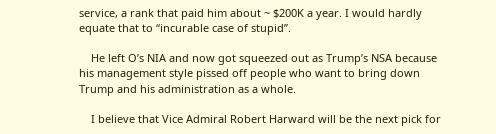service, a rank that paid him about ~ $200K a year. I would hardly equate that to “incurable case of stupid”.

    He left O’s NIA and now got squeezed out as Trump’s NSA because his management style pissed off people who want to bring down Trump and his administration as a whole.

    I believe that Vice Admiral Robert Harward will be the next pick for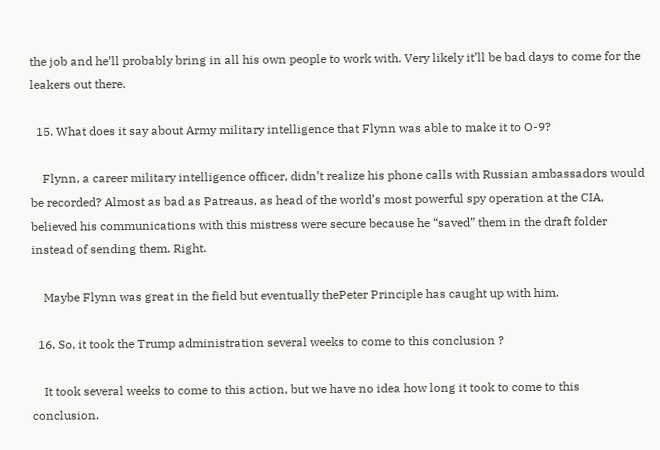the job and he’ll probably bring in all his own people to work with. Very likely it’ll be bad days to come for the leakers out there.

  15. What does it say about Army military intelligence that Flynn was able to make it to O-9?

    Flynn, a career military intelligence officer, didn’t realize his phone calls with Russian ambassadors would be recorded? Almost as bad as Patreaus, as head of the world’s most powerful spy operation at the CIA, believed his communications with this mistress were secure because he “saved” them in the draft folder instead of sending them. Right.

    Maybe Flynn was great in the field but eventually thePeter Principle has caught up with him.

  16. So, it took the Trump administration several weeks to come to this conclusion ?

    It took several weeks to come to this action, but we have no idea how long it took to come to this conclusion.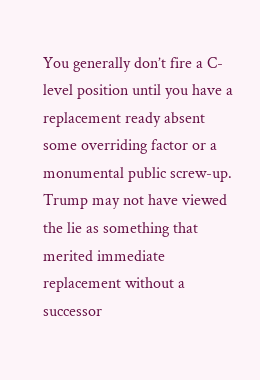You generally don’t fire a C-level position until you have a replacement ready absent some overriding factor or a monumental public screw-up. Trump may not have viewed the lie as something that merited immediate replacement without a successor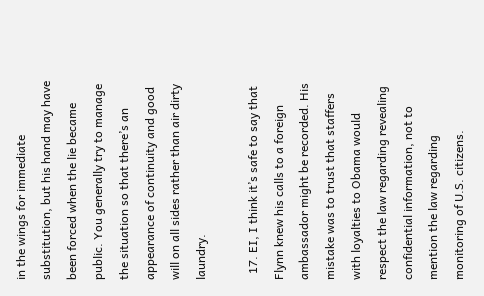in the wings for immediate substitution, but his hand may have been forced when the lie became public. You generally try to manage the situation so that there’s an appearance of continuity and good will on all sides rather than air dirty laundry.

  17. EI, I think it’s safe to say that Flynn knew his calls to a foreign ambassador might be recorded. His mistake was to trust that staffers with loyalties to Obama would respect the law regarding revealing confidential information, not to mention the law regarding monitoring of U.S. citizens.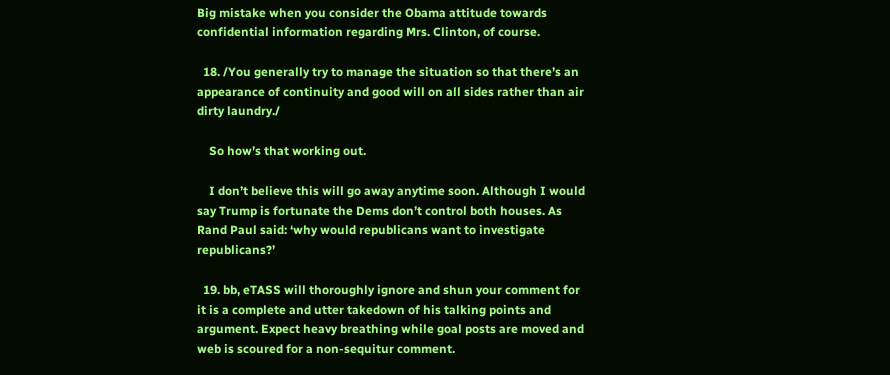Big mistake when you consider the Obama attitude towards confidential information regarding Mrs. Clinton, of course.

  18. /You generally try to manage the situation so that there’s an appearance of continuity and good will on all sides rather than air dirty laundry./

    So how’s that working out.

    I don’t believe this will go away anytime soon. Although I would say Trump is fortunate the Dems don’t control both houses. As Rand Paul said: ‘why would republicans want to investigate republicans?’

  19. bb, eTASS will thoroughly ignore and shun your comment for it is a complete and utter takedown of his talking points and argument. Expect heavy breathing while goal posts are moved and web is scoured for a non-sequitur comment.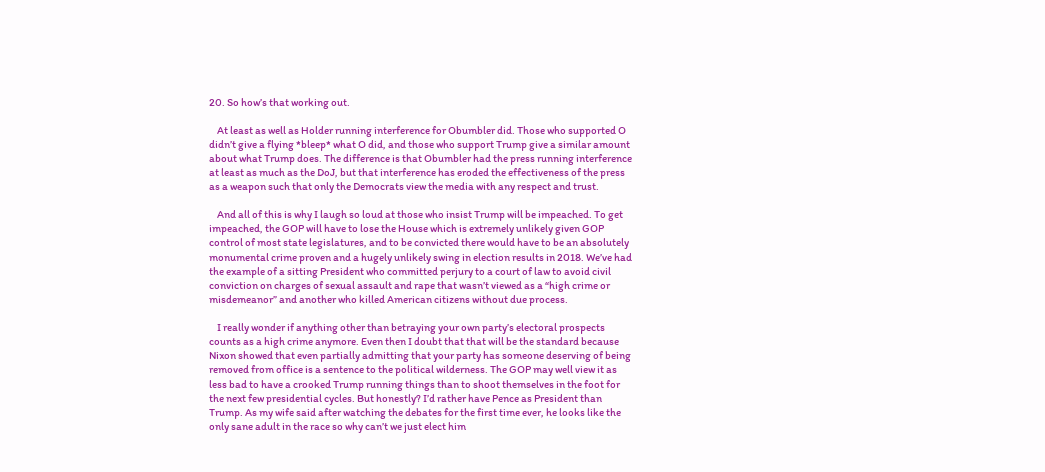20. So how’s that working out.

    At least as well as Holder running interference for Obumbler did. Those who supported O didn’t give a flying *bleep* what O did, and those who support Trump give a similar amount about what Trump does. The difference is that Obumbler had the press running interference at least as much as the DoJ, but that interference has eroded the effectiveness of the press as a weapon such that only the Democrats view the media with any respect and trust.

    And all of this is why I laugh so loud at those who insist Trump will be impeached. To get impeached, the GOP will have to lose the House which is extremely unlikely given GOP control of most state legislatures, and to be convicted there would have to be an absolutely monumental crime proven and a hugely unlikely swing in election results in 2018. We’ve had the example of a sitting President who committed perjury to a court of law to avoid civil conviction on charges of sexual assault and rape that wasn’t viewed as a “high crime or misdemeanor” and another who killed American citizens without due process.

    I really wonder if anything other than betraying your own party’s electoral prospects counts as a high crime anymore. Even then I doubt that that will be the standard because Nixon showed that even partially admitting that your party has someone deserving of being removed from office is a sentence to the political wilderness. The GOP may well view it as less bad to have a crooked Trump running things than to shoot themselves in the foot for the next few presidential cycles. But honestly? I’d rather have Pence as President than Trump. As my wife said after watching the debates for the first time ever, he looks like the only sane adult in the race so why can’t we just elect him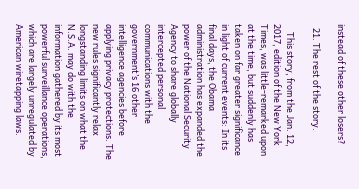instead of these other losers?

  21. The rest of the story.

    This story, from the Jan. 12, 2017, edition of the New York Times, was little-remarked upon at the time, but suddenly has taken on far greater significance in light of current events: In its final days, the Obama administration has expanded the power of the National Security Agency to share globally intercepted personal communications with the government’s 16 other intelligence agencies before applying privacy protections. The new rules significantly relax longstanding limits on what the N.S.A. may do with the information gathered by its most powerful surveillance operations, which are largely unregulated by American wiretapping laws.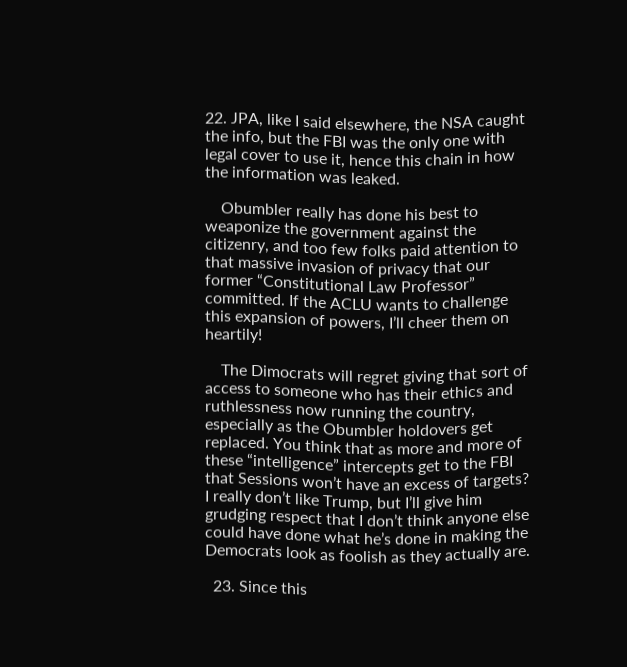22. JPA, like I said elsewhere, the NSA caught the info, but the FBI was the only one with legal cover to use it, hence this chain in how the information was leaked.

    Obumbler really has done his best to weaponize the government against the citizenry, and too few folks paid attention to that massive invasion of privacy that our former “Constitutional Law Professor” committed. If the ACLU wants to challenge this expansion of powers, I’ll cheer them on heartily!

    The Dimocrats will regret giving that sort of access to someone who has their ethics and ruthlessness now running the country, especially as the Obumbler holdovers get replaced. You think that as more and more of these “intelligence” intercepts get to the FBI that Sessions won’t have an excess of targets? I really don’t like Trump, but I’ll give him grudging respect that I don’t think anyone else could have done what he’s done in making the Democrats look as foolish as they actually are.

  23. Since this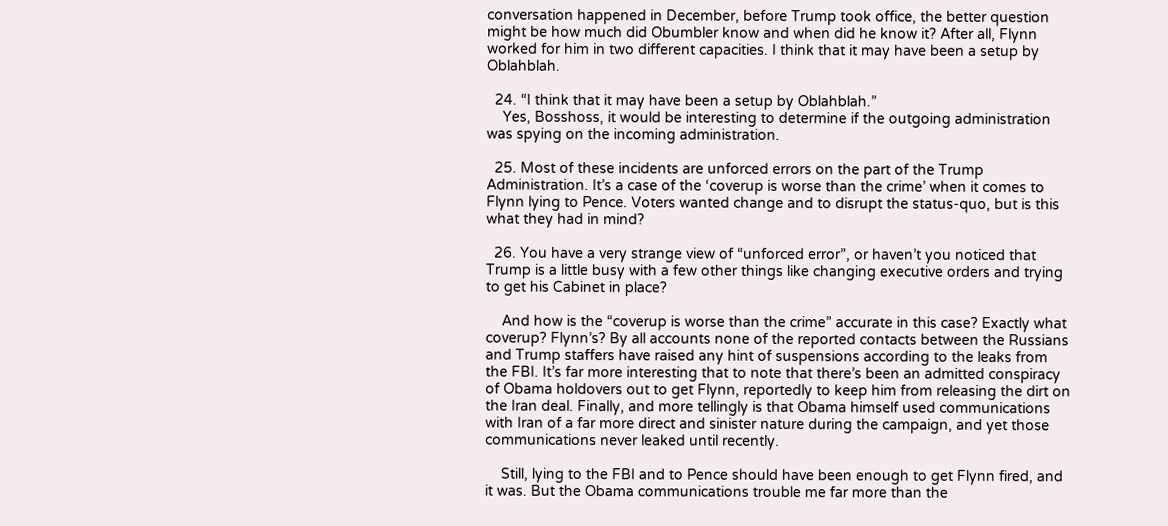conversation happened in December, before Trump took office, the better question might be how much did Obumbler know and when did he know it? After all, Flynn worked for him in two different capacities. I think that it may have been a setup by Oblahblah.

  24. “I think that it may have been a setup by Oblahblah.”
    Yes, Bosshoss, it would be interesting to determine if the outgoing administration was spying on the incoming administration.

  25. Most of these incidents are unforced errors on the part of the Trump Administration. It’s a case of the ‘coverup is worse than the crime’ when it comes to Flynn lying to Pence. Voters wanted change and to disrupt the status-quo, but is this what they had in mind?

  26. You have a very strange view of “unforced error”, or haven’t you noticed that Trump is a little busy with a few other things like changing executive orders and trying to get his Cabinet in place?

    And how is the “coverup is worse than the crime” accurate in this case? Exactly what coverup? Flynn’s? By all accounts none of the reported contacts between the Russians and Trump staffers have raised any hint of suspensions according to the leaks from the FBI. It’s far more interesting that to note that there’s been an admitted conspiracy of Obama holdovers out to get Flynn, reportedly to keep him from releasing the dirt on the Iran deal. Finally, and more tellingly is that Obama himself used communications with Iran of a far more direct and sinister nature during the campaign, and yet those communications never leaked until recently.

    Still, lying to the FBI and to Pence should have been enough to get Flynn fired, and it was. But the Obama communications trouble me far more than the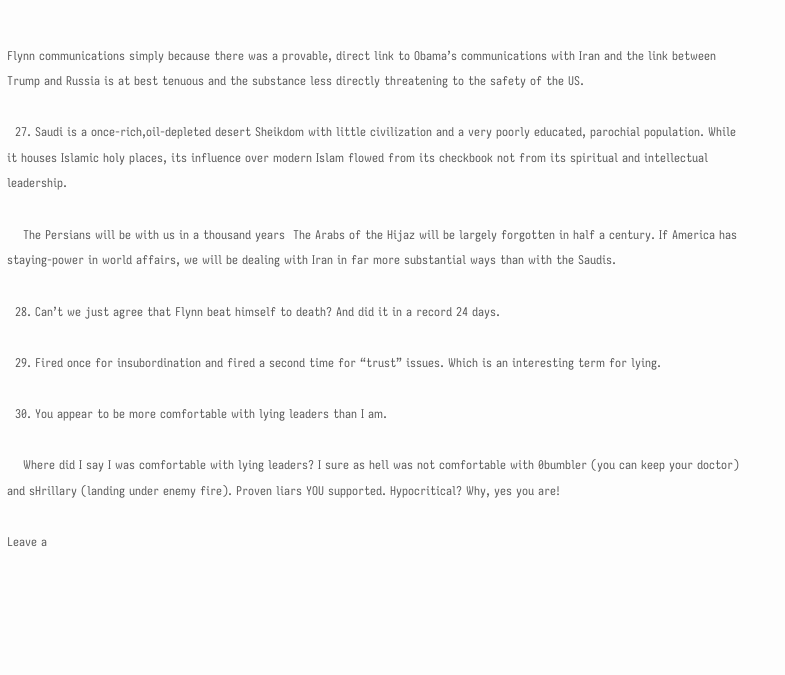Flynn communications simply because there was a provable, direct link to Obama’s communications with Iran and the link between Trump and Russia is at best tenuous and the substance less directly threatening to the safety of the US.

  27. Saudi is a once-rich,oil-depleted desert Sheikdom with little civilization and a very poorly educated, parochial population. While it houses Islamic holy places, its influence over modern Islam flowed from its checkbook not from its spiritual and intellectual leadership.

    The Persians will be with us in a thousand years  The Arabs of the Hijaz will be largely forgotten in half a century. If America has staying-power in world affairs, we will be dealing with Iran in far more substantial ways than with the Saudis.

  28. Can’t we just agree that Flynn beat himself to death? And did it in a record 24 days.

  29. Fired once for insubordination and fired a second time for “trust” issues. Which is an interesting term for lying.

  30. You appear to be more comfortable with lying leaders than I am.

    Where did I say I was comfortable with lying leaders? I sure as hell was not comfortable with 0bumbler (you can keep your doctor) and sHrillary (landing under enemy fire). Proven liars YOU supported. Hypocritical? Why, yes you are!

Leave a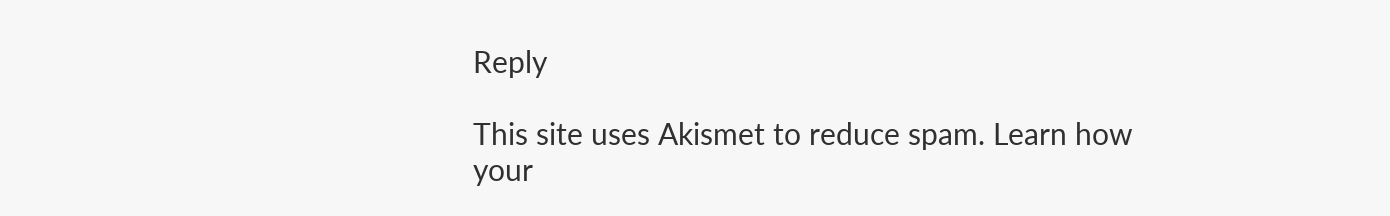Reply

This site uses Akismet to reduce spam. Learn how your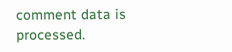comment data is processed.